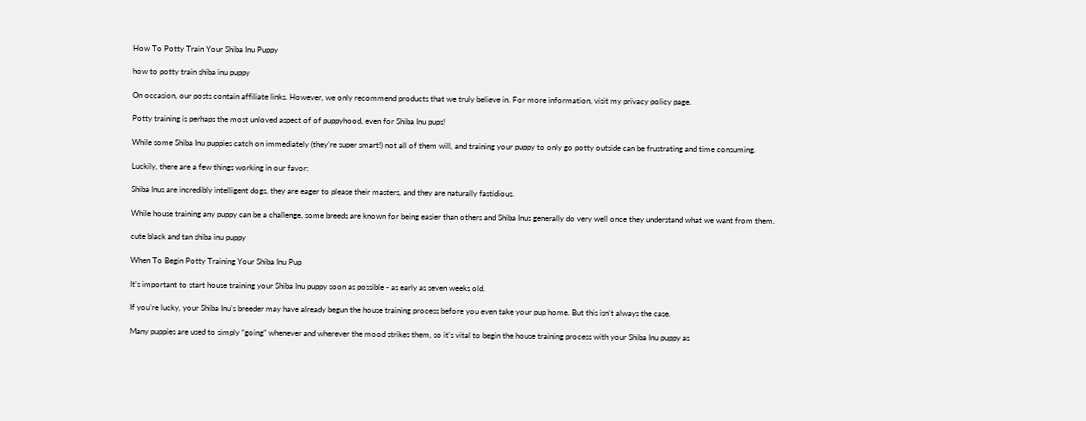How To Potty Train Your Shiba Inu Puppy

how to potty train shiba inu puppy

On occasion, our posts contain affiliate links. However, we only recommend products that we truly believe in. For more information, visit my privacy policy page.

Potty training is perhaps the most unloved aspect of of puppyhood, even for Shiba Inu pups!

While some Shiba Inu puppies catch on immediately (they’re super smart!) not all of them will, and training your puppy to only go potty outside can be frustrating and time consuming.

Luckily, there are a few things working in our favor:

Shiba Inus are incredibly intelligent dogs, they are eager to please their masters, and they are naturally fastidious.

While house training any puppy can be a challenge, some breeds are known for being easier than others and Shiba Inus generally do very well once they understand what we want from them.

cute black and tan shiba inu puppy

When To Begin Potty Training Your Shiba Inu Pup

It’s important to start house training your Shiba Inu puppy soon as possible - as early as seven weeks old.

If you’re lucky, your Shiba Inu’s breeder may have already begun the house training process before you even take your pup home. But this isn’t always the case.

Many puppies are used to simply “going” whenever and wherever the mood strikes them, so it’s vital to begin the house training process with your Shiba Inu puppy as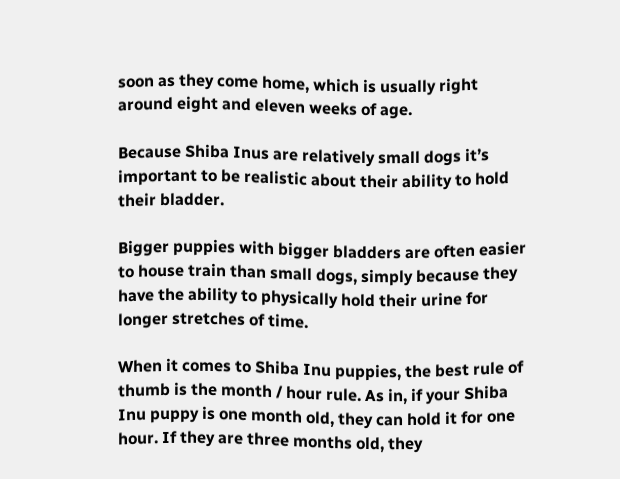soon as they come home, which is usually right around eight and eleven weeks of age.

Because Shiba Inus are relatively small dogs it’s important to be realistic about their ability to hold their bladder.

Bigger puppies with bigger bladders are often easier to house train than small dogs, simply because they have the ability to physically hold their urine for longer stretches of time.

When it comes to Shiba Inu puppies, the best rule of thumb is the month / hour rule. As in, if your Shiba Inu puppy is one month old, they can hold it for one hour. If they are three months old, they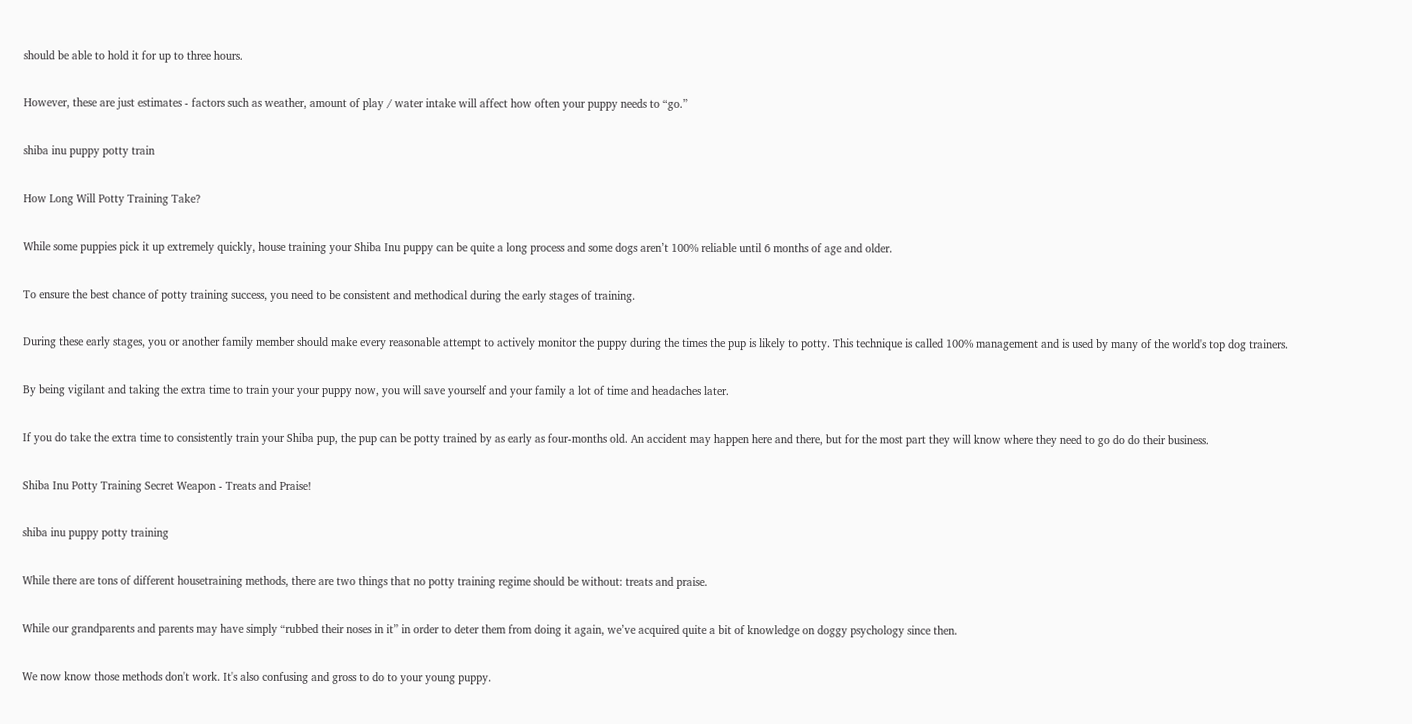should be able to hold it for up to three hours.

However, these are just estimates - factors such as weather, amount of play / water intake will affect how often your puppy needs to “go.”

shiba inu puppy potty train

How Long Will Potty Training Take?

While some puppies pick it up extremely quickly, house training your Shiba Inu puppy can be quite a long process and some dogs aren’t 100% reliable until 6 months of age and older.

To ensure the best chance of potty training success, you need to be consistent and methodical during the early stages of training.

During these early stages, you or another family member should make every reasonable attempt to actively monitor the puppy during the times the pup is likely to potty. This technique is called 100% management and is used by many of the world's top dog trainers.

By being vigilant and taking the extra time to train your your puppy now, you will save yourself and your family a lot of time and headaches later.

If you do take the extra time to consistently train your Shiba pup, the pup can be potty trained by as early as four-months old. An accident may happen here and there, but for the most part they will know where they need to go do do their business.

Shiba Inu Potty Training Secret Weapon - Treats and Praise!

shiba inu puppy potty training

While there are tons of different housetraining methods, there are two things that no potty training regime should be without: treats and praise.

While our grandparents and parents may have simply “rubbed their noses in it” in order to deter them from doing it again, we’ve acquired quite a bit of knowledge on doggy psychology since then.

We now know those methods don't work. It's also confusing and gross to do to your young puppy.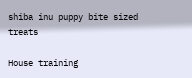shiba inu puppy bite sized treats

House training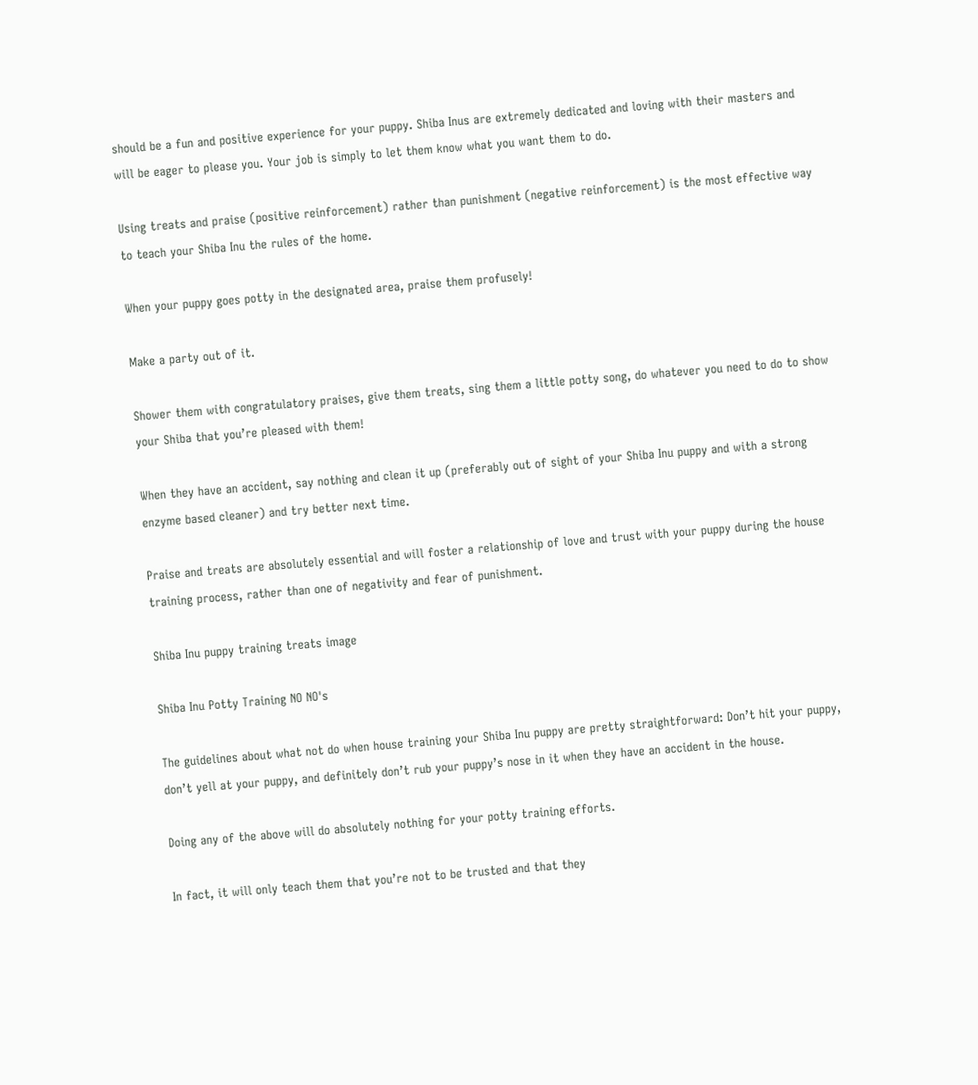should be a fun and positive experience for your puppy. Shiba Inus are extremely dedicated and loving with their masters and will be eager to please you. Your job is simply to let them know what you want them to do.

Using treats and praise (positive reinforcement) rather than punishment (negative reinforcement) is the most effective way to teach your Shiba Inu the rules of the home.

When your puppy goes potty in the designated area, praise them profusely!

Make a party out of it.

Shower them with congratulatory praises, give them treats, sing them a little potty song, do whatever you need to do to show your Shiba that you’re pleased with them!

When they have an accident, say nothing and clean it up (preferably out of sight of your Shiba Inu puppy and with a strong enzyme based cleaner) and try better next time.

Praise and treats are absolutely essential and will foster a relationship of love and trust with your puppy during the house training process, rather than one of negativity and fear of punishment.

Shiba Inu puppy training treats image

Shiba Inu Potty Training NO NO's

The guidelines about what not do when house training your Shiba Inu puppy are pretty straightforward: Don’t hit your puppy, don’t yell at your puppy, and definitely don’t rub your puppy’s nose in it when they have an accident in the house.

Doing any of the above will do absolutely nothing for your potty training efforts.

In fact, it will only teach them that you’re not to be trusted and that they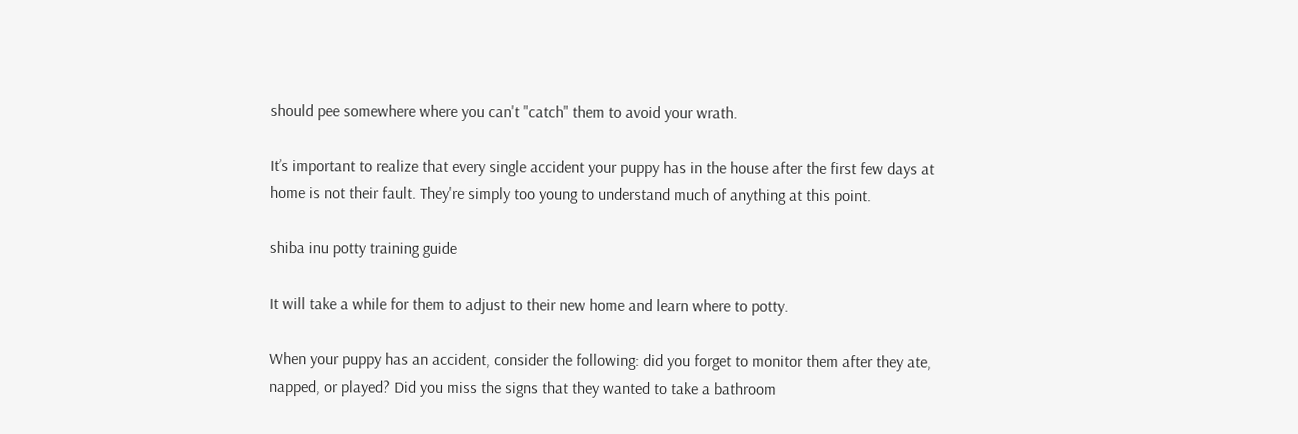should pee somewhere where you can't "catch" them to avoid your wrath.

It’s important to realize that every single accident your puppy has in the house after the first few days at home is not their fault. They're simply too young to understand much of anything at this point.

shiba inu potty training guide

It will take a while for them to adjust to their new home and learn where to potty.

When your puppy has an accident, consider the following: did you forget to monitor them after they ate, napped, or played? Did you miss the signs that they wanted to take a bathroom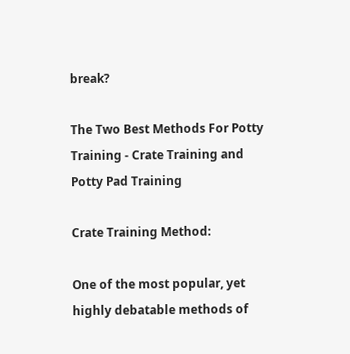break?

The Two Best Methods For Potty Training - Crate Training and Potty Pad Training

Crate Training Method:

One of the most popular, yet highly debatable methods of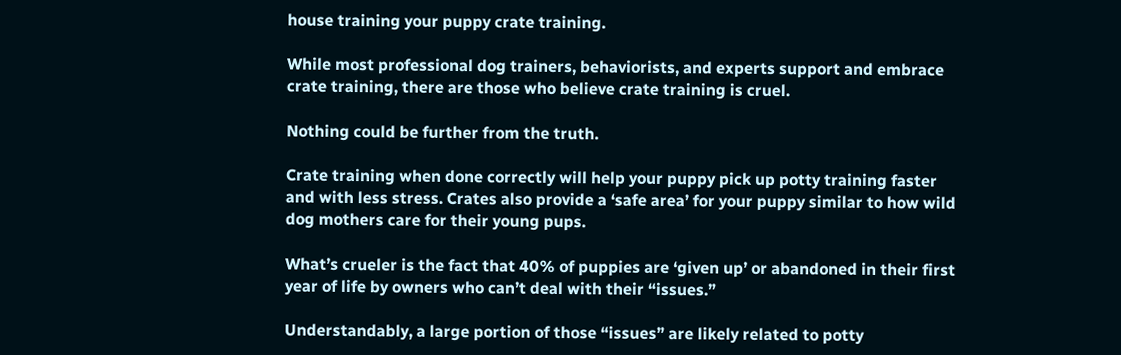house training your puppy crate training.

While most professional dog trainers, behaviorists, and experts support and embrace crate training, there are those who believe crate training is cruel.

Nothing could be further from the truth.

Crate training when done correctly will help your puppy pick up potty training faster and with less stress. Crates also provide a ‘safe area’ for your puppy similar to how wild dog mothers care for their young pups.

What’s crueler is the fact that 40% of puppies are ‘given up’ or abandoned in their first year of life by owners who can’t deal with their “issues.”

Understandably, a large portion of those “issues” are likely related to potty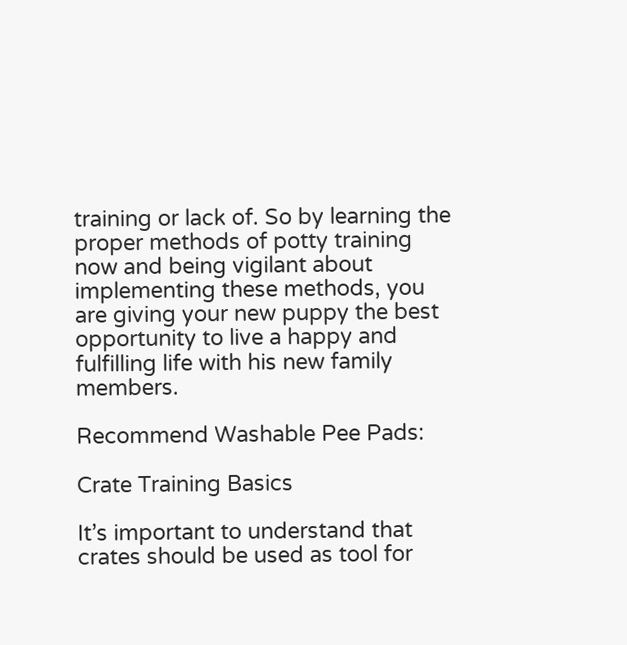training or lack of. So by learning the proper methods of potty training now and being vigilant about implementing these methods, you are giving your new puppy the best opportunity to live a happy and fulfilling life with his new family members.

Recommend Washable Pee Pads:

Crate Training Basics

It’s important to understand that crates should be used as tool for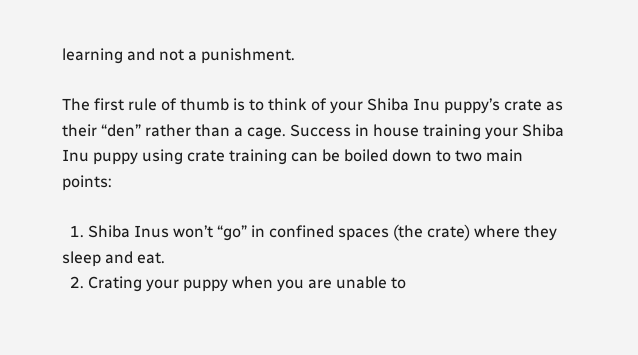learning and not a punishment.

The first rule of thumb is to think of your Shiba Inu puppy’s crate as their “den” rather than a cage. Success in house training your Shiba Inu puppy using crate training can be boiled down to two main points:

  1. Shiba Inus won’t “go” in confined spaces (the crate) where they sleep and eat.
  2. Crating your puppy when you are unable to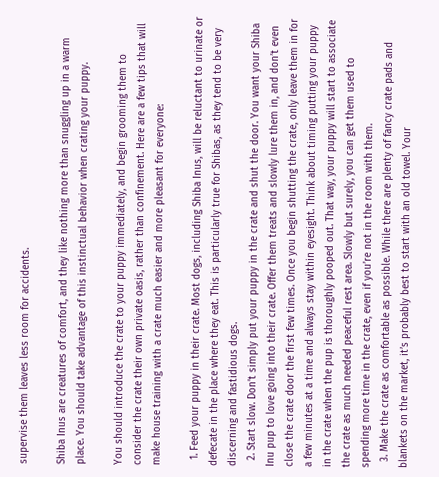supervise them leaves less room for accidents.

Shiba Inus are creatures of comfort, and they like nothing more than snuggling up in a warm place. You should take advantage of this instinctual behavior when crating your puppy.

You should introduce the crate to your puppy immediately, and begin grooming them to consider the crate their own private oasis, rather than confinement. Here are a few tips that will make house training with a crate much easier and more pleasant for everyone:

  1. Feed your puppy in their crate. Most dogs, including Shiba Inus, will be reluctant to urinate or defecate in the place where they eat. This is particularly true for Shibas, as they tend to be very discerning and fastidious dogs.
  2. Start slow. Don’t simply put your puppy in the crate and shut the door. You want your Shiba Inu pup to love going into their crate. Offer them treats and slowly lure them in, and don’t even close the crate door the first few times. Once you begin shutting the crate, only leave them in for a few minutes at a time and always stay within eyesight. Think about timing putting your puppy in the crate when the pup is thoroughly pooped out. That way, your puppy will start to associate the crate as much needed peaceful rest area. Slowly but surely, you can get them used to spending more time in the crate, even if you’re not in the room with them.
  3. Make the crate as comfortable as possible. While there are plenty of fancy crate pads and blankets on the market, it’s probably best to start with an old towel. Your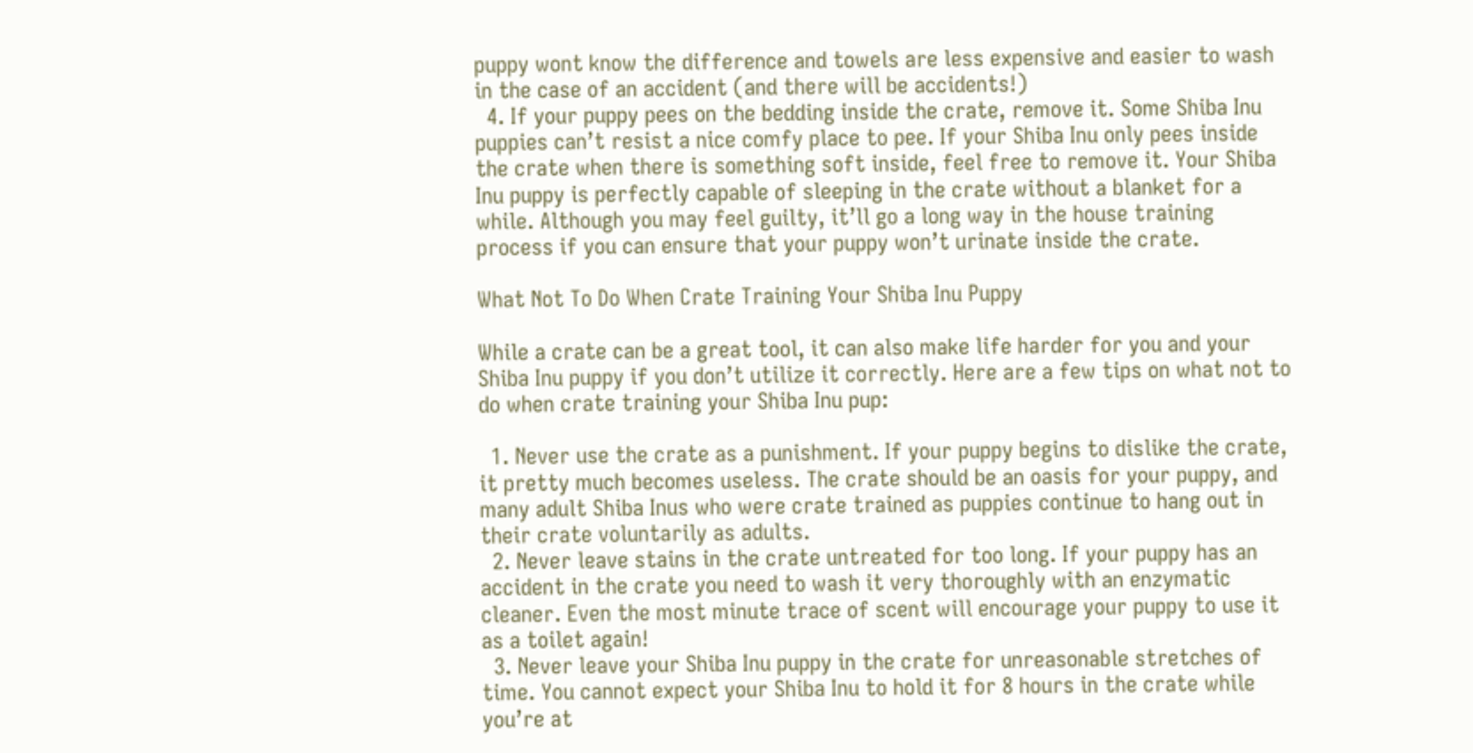puppy wont know the difference and towels are less expensive and easier to wash in the case of an accident (and there will be accidents!)
  4. If your puppy pees on the bedding inside the crate, remove it. Some Shiba Inu puppies can’t resist a nice comfy place to pee. If your Shiba Inu only pees inside the crate when there is something soft inside, feel free to remove it. Your Shiba Inu puppy is perfectly capable of sleeping in the crate without a blanket for a while. Although you may feel guilty, it’ll go a long way in the house training process if you can ensure that your puppy won’t urinate inside the crate.

What Not To Do When Crate Training Your Shiba Inu Puppy

While a crate can be a great tool, it can also make life harder for you and your Shiba Inu puppy if you don’t utilize it correctly. Here are a few tips on what not to do when crate training your Shiba Inu pup:

  1. Never use the crate as a punishment. If your puppy begins to dislike the crate, it pretty much becomes useless. The crate should be an oasis for your puppy, and many adult Shiba Inus who were crate trained as puppies continue to hang out in their crate voluntarily as adults.
  2. Never leave stains in the crate untreated for too long. If your puppy has an accident in the crate you need to wash it very thoroughly with an enzymatic cleaner. Even the most minute trace of scent will encourage your puppy to use it as a toilet again!
  3. Never leave your Shiba Inu puppy in the crate for unreasonable stretches of time. You cannot expect your Shiba Inu to hold it for 8 hours in the crate while you’re at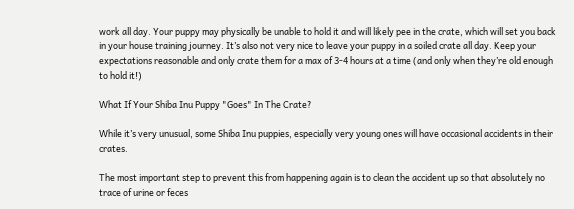work all day. Your puppy may physically be unable to hold it and will likely pee in the crate, which will set you back in your house training journey. It’s also not very nice to leave your puppy in a soiled crate all day. Keep your expectations reasonable and only crate them for a max of 3-4 hours at a time (and only when they’re old enough to hold it!)

What If Your Shiba Inu Puppy "Goes" In The Crate?

While it’s very unusual, some Shiba Inu puppies, especially very young ones will have occasional accidents in their crates.

The most important step to prevent this from happening again is to clean the accident up so that absolutely no trace of urine or feces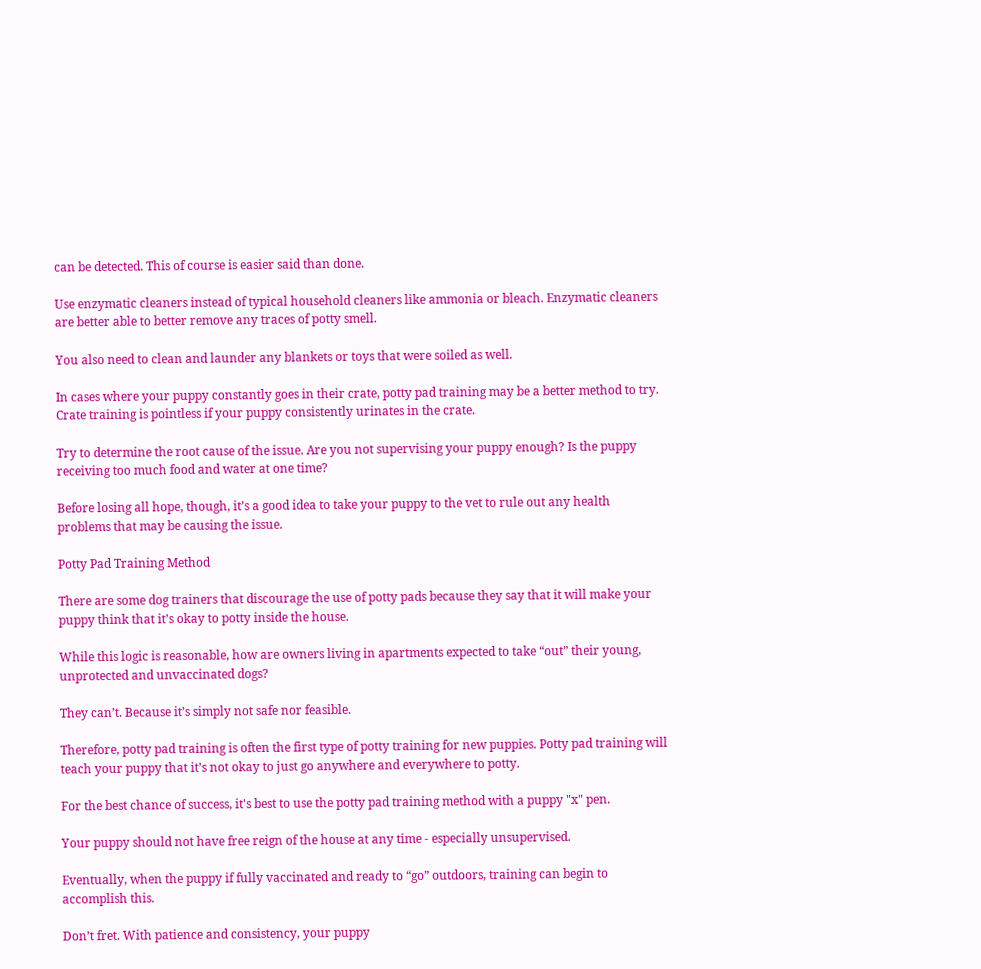can be detected. This of course is easier said than done.

Use enzymatic cleaners instead of typical household cleaners like ammonia or bleach. Enzymatic cleaners are better able to better remove any traces of potty smell.

You also need to clean and launder any blankets or toys that were soiled as well.

In cases where your puppy constantly goes in their crate, potty pad training may be a better method to try. Crate training is pointless if your puppy consistently urinates in the crate.

Try to determine the root cause of the issue. Are you not supervising your puppy enough? Is the puppy receiving too much food and water at one time?

Before losing all hope, though, it’s a good idea to take your puppy to the vet to rule out any health problems that may be causing the issue.

Potty Pad Training Method

There are some dog trainers that discourage the use of potty pads because they say that it will make your puppy think that it’s okay to potty inside the house.

While this logic is reasonable, how are owners living in apartments expected to take “out” their young, unprotected and unvaccinated dogs?

They can’t. Because it’s simply not safe nor feasible.

Therefore, potty pad training is often the first type of potty training for new puppies. Potty pad training will teach your puppy that it’s not okay to just go anywhere and everywhere to potty.

For the best chance of success, it's best to use the potty pad training method with a puppy "x" pen.

Your puppy should not have free reign of the house at any time - especially unsupervised.

Eventually, when the puppy if fully vaccinated and ready to “go” outdoors, training can begin to accomplish this.

Don’t fret. With patience and consistency, your puppy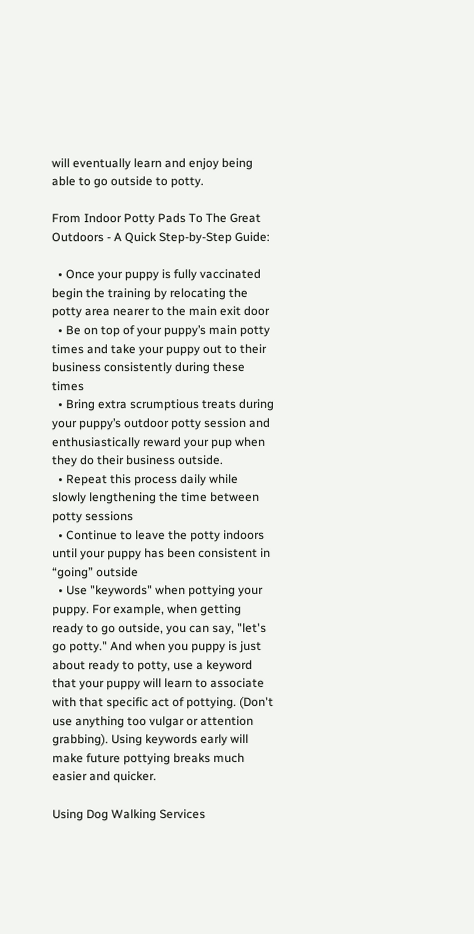will eventually learn and enjoy being able to go outside to potty.

From Indoor Potty Pads To The Great Outdoors - A Quick Step-by-Step Guide:

  • Once your puppy is fully vaccinated begin the training by relocating the potty area nearer to the main exit door
  • Be on top of your puppy’s main potty times and take your puppy out to their business consistently during these times
  • Bring extra scrumptious treats during your puppy’s outdoor potty session and enthusiastically reward your pup when they do their business outside.
  • Repeat this process daily while slowly lengthening the time between potty sessions
  • Continue to leave the potty indoors until your puppy has been consistent in “going” outside
  • Use "keywords" when pottying your puppy. For example, when getting ready to go outside, you can say, "let's go potty." And when you puppy is just about ready to potty, use a keyword that your puppy will learn to associate with that specific act of pottying. (Don't use anything too vulgar or attention grabbing). Using keywords early will make future pottying breaks much easier and quicker.

Using Dog Walking Services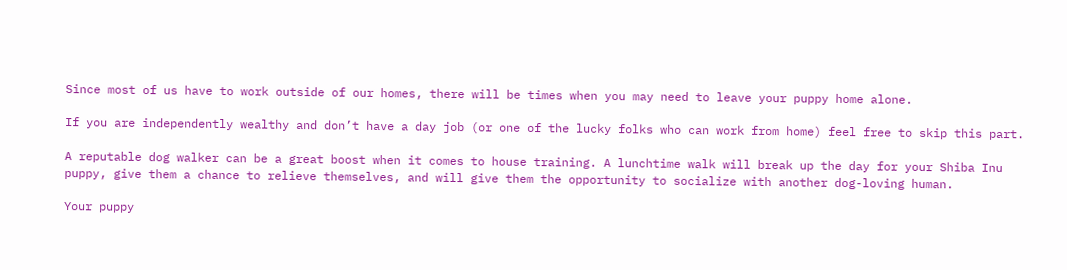Since most of us have to work outside of our homes, there will be times when you may need to leave your puppy home alone.

If you are independently wealthy and don’t have a day job (or one of the lucky folks who can work from home) feel free to skip this part.

A reputable dog walker can be a great boost when it comes to house training. A lunchtime walk will break up the day for your Shiba Inu puppy, give them a chance to relieve themselves, and will give them the opportunity to socialize with another dog-loving human.

Your puppy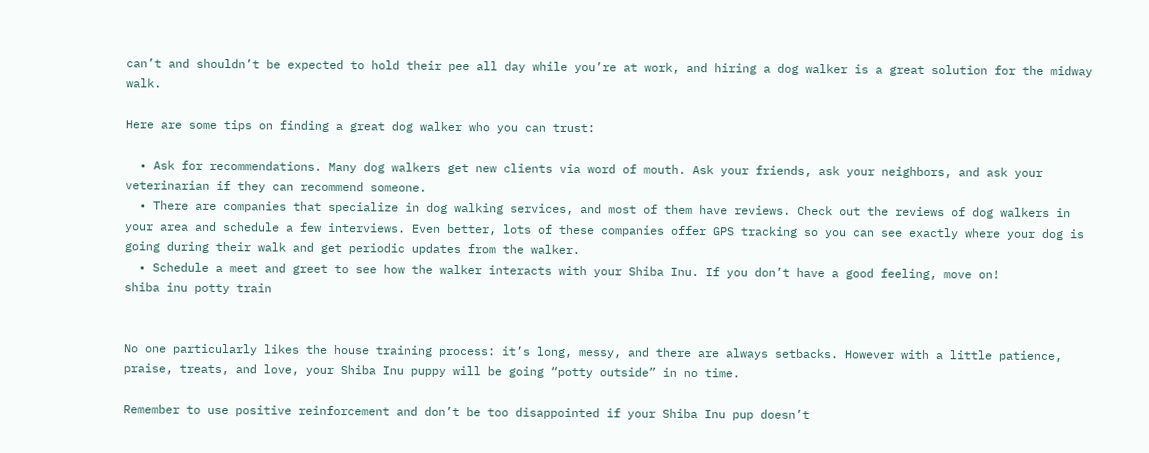can’t and shouldn’t be expected to hold their pee all day while you’re at work, and hiring a dog walker is a great solution for the midway walk.

Here are some tips on finding a great dog walker who you can trust:

  • Ask for recommendations. Many dog walkers get new clients via word of mouth. Ask your friends, ask your neighbors, and ask your veterinarian if they can recommend someone.
  • There are companies that specialize in dog walking services, and most of them have reviews. Check out the reviews of dog walkers in your area and schedule a few interviews. Even better, lots of these companies offer GPS tracking so you can see exactly where your dog is going during their walk and get periodic updates from the walker.
  • Schedule a meet and greet to see how the walker interacts with your Shiba Inu. If you don’t have a good feeling, move on!
shiba inu potty train


No one particularly likes the house training process: it’s long, messy, and there are always setbacks. However with a little patience, praise, treats, and love, your Shiba Inu puppy will be going “potty outside” in no time.

Remember to use positive reinforcement and don’t be too disappointed if your Shiba Inu pup doesn’t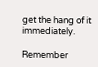get the hang of it immediately.

Remember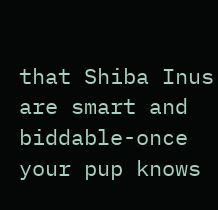that Shiba Inus are smart and biddable-once your pup knows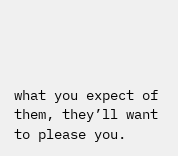what you expect of them, they’ll want to please you.